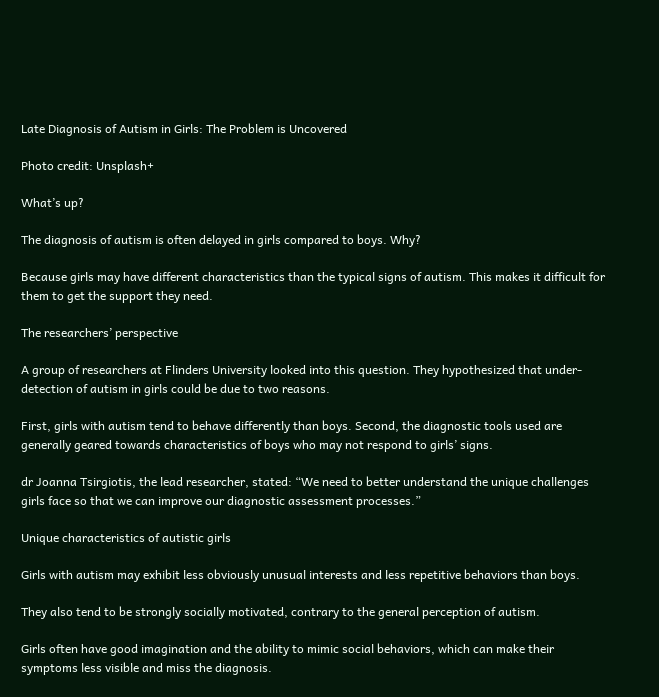Late Diagnosis of Autism in Girls: The Problem is Uncovered

Photo credit: Unsplash+

What’s up?

The diagnosis of autism is often delayed in girls compared to boys. Why?

Because girls may have different characteristics than the typical signs of autism. This makes it difficult for them to get the support they need.

The researchers’ perspective

A group of researchers at Flinders University looked into this question. They hypothesized that under-detection of autism in girls could be due to two reasons.

First, girls with autism tend to behave differently than boys. Second, the diagnostic tools used are generally geared towards characteristics of boys who may not respond to girls’ signs.

dr Joanna Tsirgiotis, the lead researcher, stated: “We need to better understand the unique challenges girls face so that we can improve our diagnostic assessment processes.”

Unique characteristics of autistic girls

Girls with autism may exhibit less obviously unusual interests and less repetitive behaviors than boys.

They also tend to be strongly socially motivated, contrary to the general perception of autism.

Girls often have good imagination and the ability to mimic social behaviors, which can make their symptoms less visible and miss the diagnosis.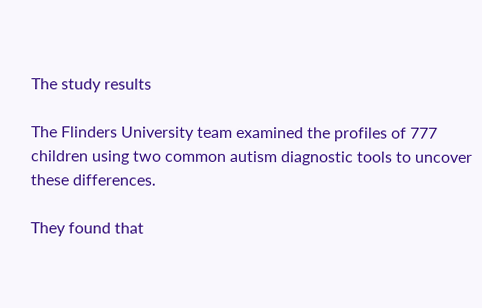The study results

The Flinders University team examined the profiles of 777 children using two common autism diagnostic tools to uncover these differences.

They found that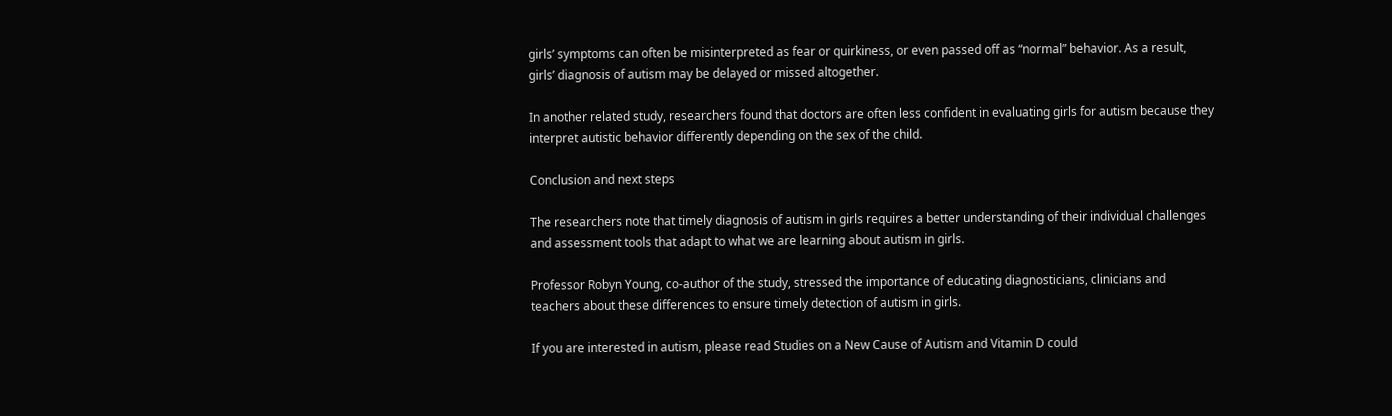girls’ symptoms can often be misinterpreted as fear or quirkiness, or even passed off as “normal” behavior. As a result, girls’ diagnosis of autism may be delayed or missed altogether.

In another related study, researchers found that doctors are often less confident in evaluating girls for autism because they interpret autistic behavior differently depending on the sex of the child.

Conclusion and next steps

The researchers note that timely diagnosis of autism in girls requires a better understanding of their individual challenges and assessment tools that adapt to what we are learning about autism in girls.

Professor Robyn Young, co-author of the study, stressed the importance of educating diagnosticians, clinicians and teachers about these differences to ensure timely detection of autism in girls.

If you are interested in autism, please read Studies on a New Cause of Autism and Vitamin D could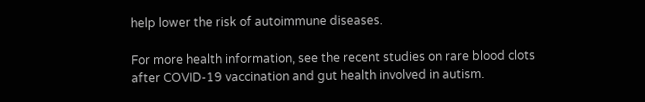help lower the risk of autoimmune diseases.

For more health information, see the recent studies on rare blood clots after COVID-19 vaccination and gut health involved in autism.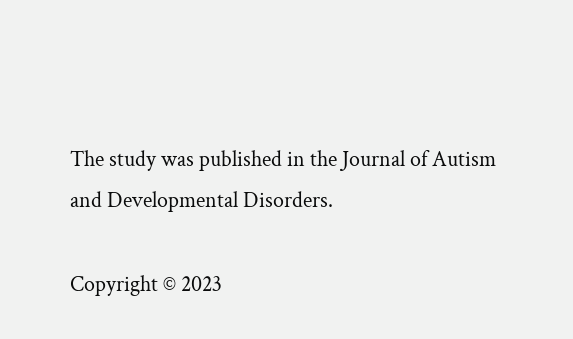The study was published in the Journal of Autism and Developmental Disorders.

Copyright © 2023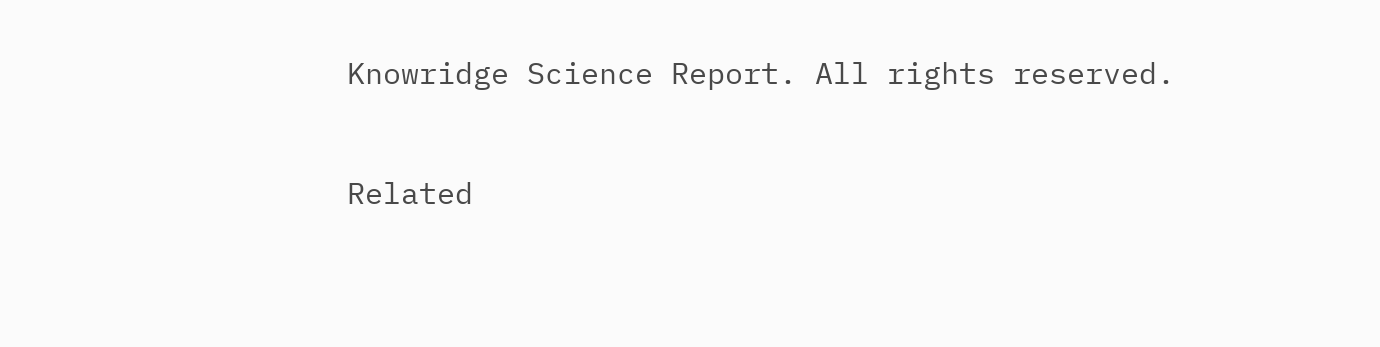Knowridge Science Report. All rights reserved.

Related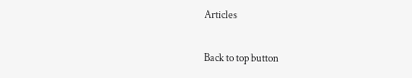Articles

Back to top button